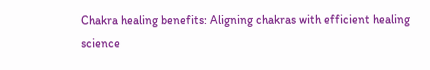Chakra healing benefits: Aligning chakras with efficient healing science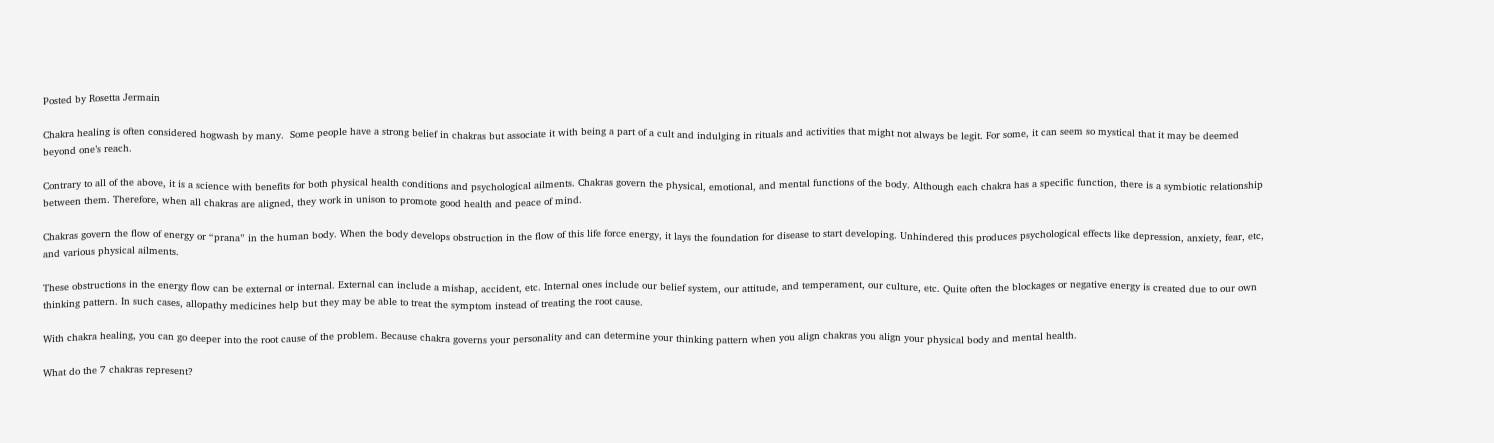Posted by Rosetta Jermain

Chakra healing is often considered hogwash by many.  Some people have a strong belief in chakras but associate it with being a part of a cult and indulging in rituals and activities that might not always be legit. For some, it can seem so mystical that it may be deemed beyond one’s reach.

Contrary to all of the above, it is a science with benefits for both physical health conditions and psychological ailments. Chakras govern the physical, emotional, and mental functions of the body. Although each chakra has a specific function, there is a symbiotic relationship between them. Therefore, when all chakras are aligned, they work in unison to promote good health and peace of mind.

Chakras govern the flow of energy or “prana” in the human body. When the body develops obstruction in the flow of this life force energy, it lays the foundation for disease to start developing. Unhindered this produces psychological effects like depression, anxiety, fear, etc, and various physical ailments.

These obstructions in the energy flow can be external or internal. External can include a mishap, accident, etc. Internal ones include our belief system, our attitude, and temperament, our culture, etc. Quite often the blockages or negative energy is created due to our own thinking pattern. In such cases, allopathy medicines help but they may be able to treat the symptom instead of treating the root cause.

With chakra healing, you can go deeper into the root cause of the problem. Because chakra governs your personality and can determine your thinking pattern when you align chakras you align your physical body and mental health.

What do the 7 chakras represent?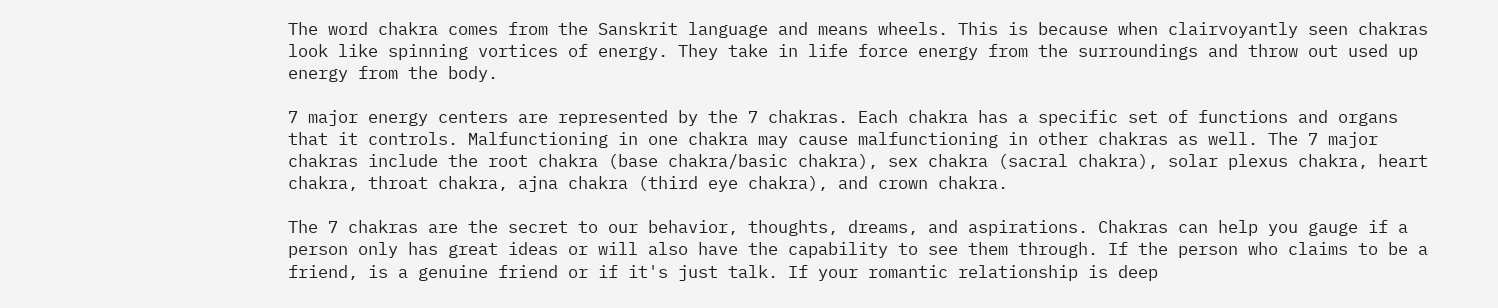The word chakra comes from the Sanskrit language and means wheels. This is because when clairvoyantly seen chakras look like spinning vortices of energy. They take in life force energy from the surroundings and throw out used up energy from the body.

7 major energy centers are represented by the 7 chakras. Each chakra has a specific set of functions and organs that it controls. Malfunctioning in one chakra may cause malfunctioning in other chakras as well. The 7 major chakras include the root chakra (base chakra/basic chakra), sex chakra (sacral chakra), solar plexus chakra, heart chakra, throat chakra, ajna chakra (third eye chakra), and crown chakra.

The 7 chakras are the secret to our behavior, thoughts, dreams, and aspirations. Chakras can help you gauge if a person only has great ideas or will also have the capability to see them through. If the person who claims to be a friend, is a genuine friend or if it's just talk. If your romantic relationship is deep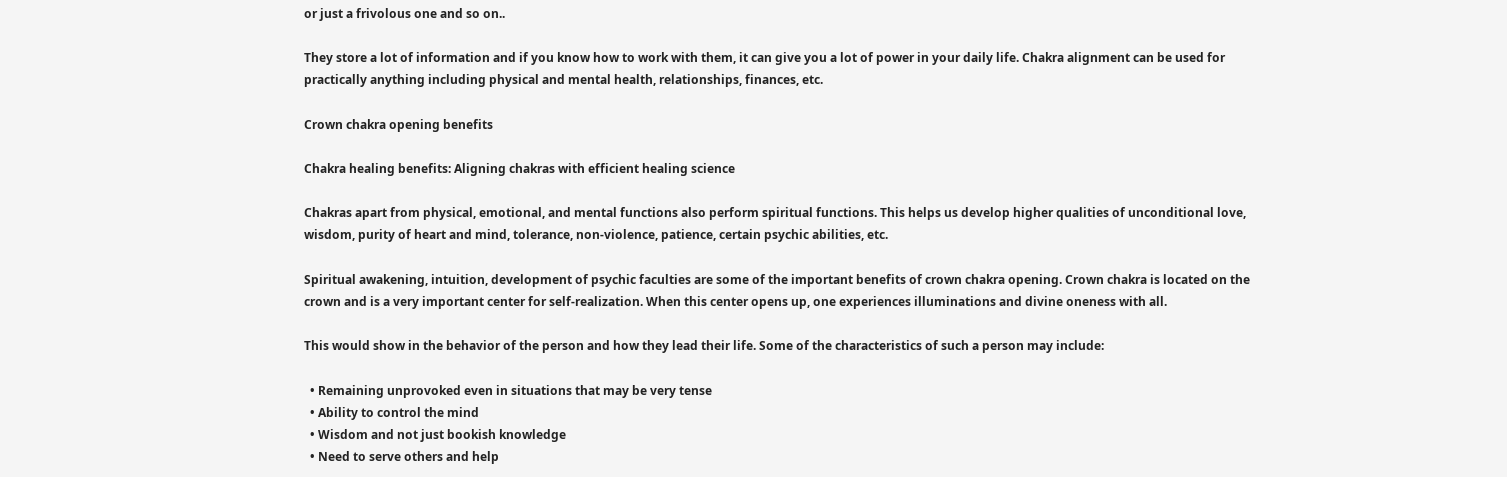or just a frivolous one and so on..

They store a lot of information and if you know how to work with them, it can give you a lot of power in your daily life. Chakra alignment can be used for practically anything including physical and mental health, relationships, finances, etc.

Crown chakra opening benefits

Chakra healing benefits: Aligning chakras with efficient healing science

Chakras apart from physical, emotional, and mental functions also perform spiritual functions. This helps us develop higher qualities of unconditional love, wisdom, purity of heart and mind, tolerance, non-violence, patience, certain psychic abilities, etc.

Spiritual awakening, intuition, development of psychic faculties are some of the important benefits of crown chakra opening. Crown chakra is located on the crown and is a very important center for self-realization. When this center opens up, one experiences illuminations and divine oneness with all.

This would show in the behavior of the person and how they lead their life. Some of the characteristics of such a person may include:

  • Remaining unprovoked even in situations that may be very tense
  • Ability to control the mind
  • Wisdom and not just bookish knowledge
  • Need to serve others and help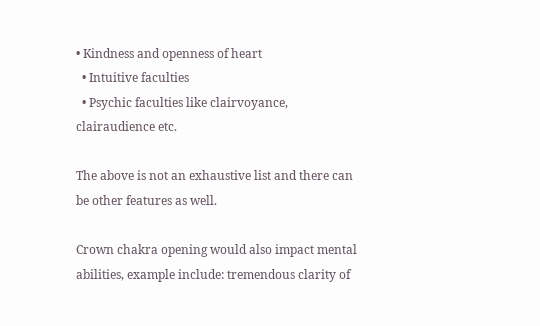• Kindness and openness of heart
  • Intuitive faculties
  • Psychic faculties like clairvoyance, clairaudience etc.

The above is not an exhaustive list and there can be other features as well.

Crown chakra opening would also impact mental abilities, example include: tremendous clarity of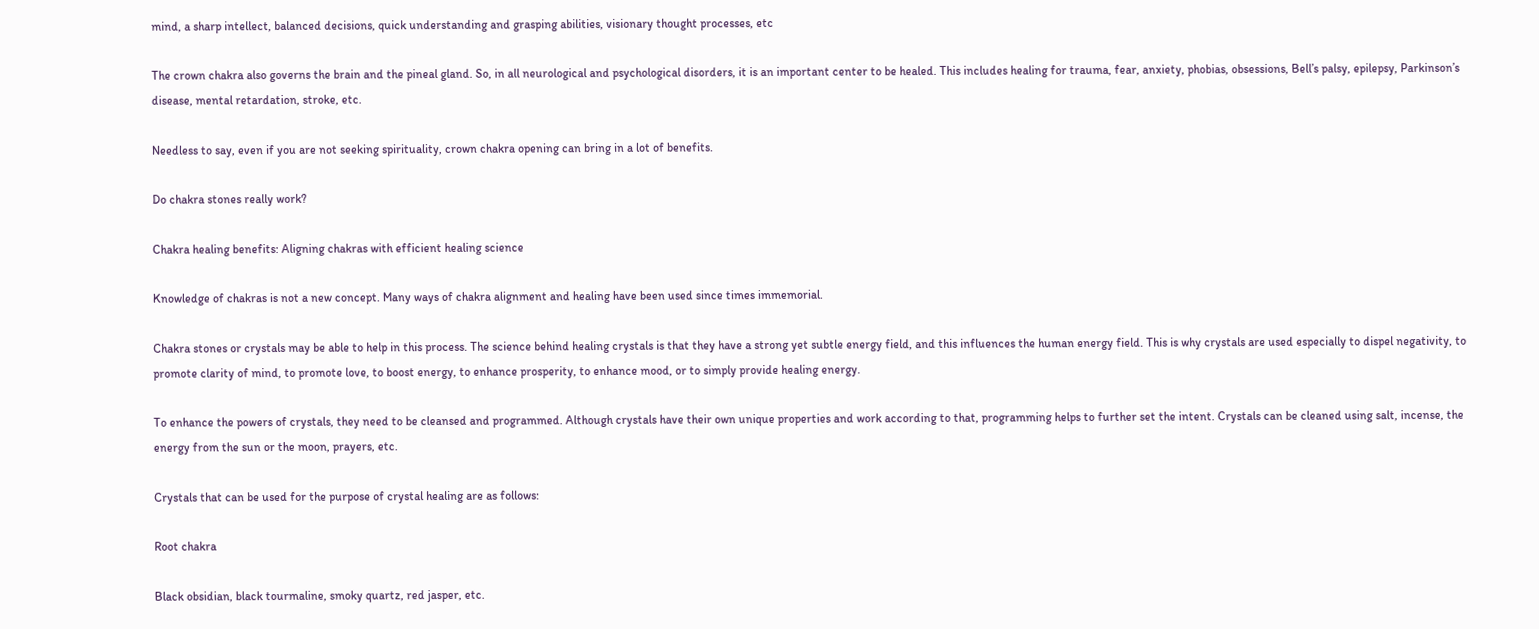mind, a sharp intellect, balanced decisions, quick understanding and grasping abilities, visionary thought processes, etc

The crown chakra also governs the brain and the pineal gland. So, in all neurological and psychological disorders, it is an important center to be healed. This includes healing for trauma, fear, anxiety, phobias, obsessions, Bell’s palsy, epilepsy, Parkinson’s disease, mental retardation, stroke, etc.

Needless to say, even if you are not seeking spirituality, crown chakra opening can bring in a lot of benefits.

Do chakra stones really work?

Chakra healing benefits: Aligning chakras with efficient healing science

Knowledge of chakras is not a new concept. Many ways of chakra alignment and healing have been used since times immemorial.

Chakra stones or crystals may be able to help in this process. The science behind healing crystals is that they have a strong yet subtle energy field, and this influences the human energy field. This is why crystals are used especially to dispel negativity, to promote clarity of mind, to promote love, to boost energy, to enhance prosperity, to enhance mood, or to simply provide healing energy.

To enhance the powers of crystals, they need to be cleansed and programmed. Although crystals have their own unique properties and work according to that, programming helps to further set the intent. Crystals can be cleaned using salt, incense, the energy from the sun or the moon, prayers, etc.

Crystals that can be used for the purpose of crystal healing are as follows:

Root chakra

Black obsidian, black tourmaline, smoky quartz, red jasper, etc.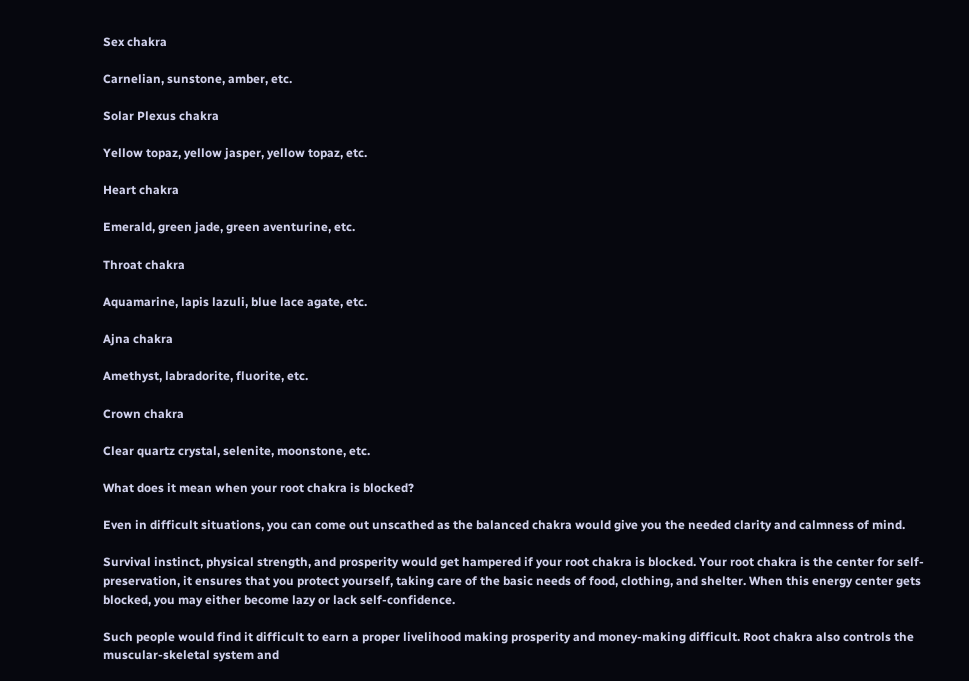Sex chakra

Carnelian, sunstone, amber, etc.

Solar Plexus chakra

Yellow topaz, yellow jasper, yellow topaz, etc.

Heart chakra

Emerald, green jade, green aventurine, etc.

Throat chakra

Aquamarine, lapis lazuli, blue lace agate, etc.

Ajna chakra

Amethyst, labradorite, fluorite, etc.

Crown chakra

Clear quartz crystal, selenite, moonstone, etc.

What does it mean when your root chakra is blocked?

Even in difficult situations, you can come out unscathed as the balanced chakra would give you the needed clarity and calmness of mind.

Survival instinct, physical strength, and prosperity would get hampered if your root chakra is blocked. Your root chakra is the center for self-preservation, it ensures that you protect yourself, taking care of the basic needs of food, clothing, and shelter. When this energy center gets blocked, you may either become lazy or lack self-confidence.

Such people would find it difficult to earn a proper livelihood making prosperity and money-making difficult. Root chakra also controls the muscular-skeletal system and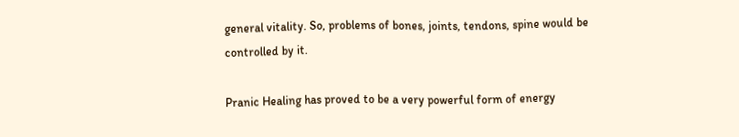general vitality. So, problems of bones, joints, tendons, spine would be controlled by it.

Pranic Healing has proved to be a very powerful form of energy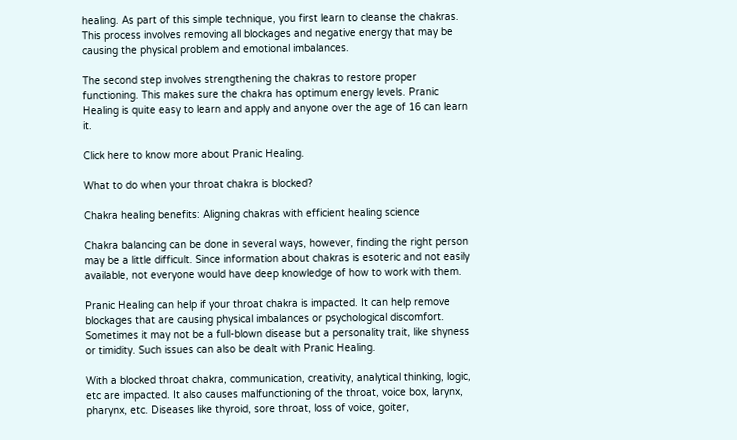healing. As part of this simple technique, you first learn to cleanse the chakras. This process involves removing all blockages and negative energy that may be causing the physical problem and emotional imbalances.

The second step involves strengthening the chakras to restore proper functioning. This makes sure the chakra has optimum energy levels. Pranic Healing is quite easy to learn and apply and anyone over the age of 16 can learn it.

Click here to know more about Pranic Healing.

What to do when your throat chakra is blocked?

Chakra healing benefits: Aligning chakras with efficient healing science

Chakra balancing can be done in several ways, however, finding the right person may be a little difficult. Since information about chakras is esoteric and not easily available, not everyone would have deep knowledge of how to work with them.

Pranic Healing can help if your throat chakra is impacted. It can help remove blockages that are causing physical imbalances or psychological discomfort. Sometimes it may not be a full-blown disease but a personality trait, like shyness or timidity. Such issues can also be dealt with Pranic Healing.

With a blocked throat chakra, communication, creativity, analytical thinking, logic, etc are impacted. It also causes malfunctioning of the throat, voice box, larynx, pharynx, etc. Diseases like thyroid, sore throat, loss of voice, goiter,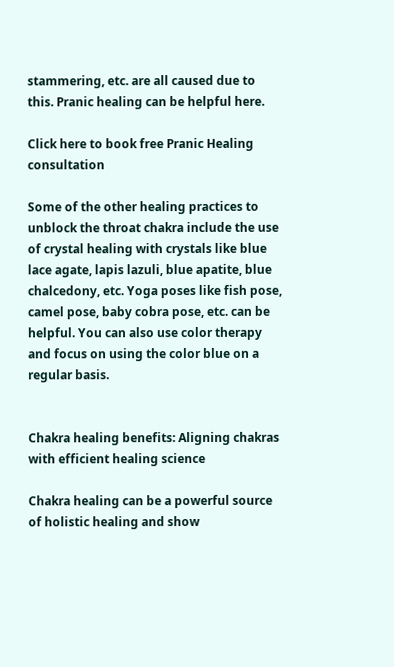stammering, etc. are all caused due to this. Pranic healing can be helpful here.

Click here to book free Pranic Healing consultation

Some of the other healing practices to unblock the throat chakra include the use of crystal healing with crystals like blue lace agate, lapis lazuli, blue apatite, blue chalcedony, etc. Yoga poses like fish pose, camel pose, baby cobra pose, etc. can be helpful. You can also use color therapy and focus on using the color blue on a regular basis.


Chakra healing benefits: Aligning chakras with efficient healing science

Chakra healing can be a powerful source of holistic healing and show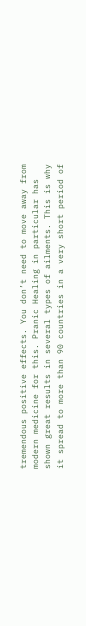tremendous positive effects. You don’t need to move away from modern medicine for this. Pranic Healing in particular has shown great results in several types of ailments. This is why it spread to more than 90 countries in a very short period of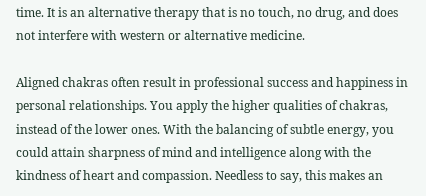time. It is an alternative therapy that is no touch, no drug, and does not interfere with western or alternative medicine.

Aligned chakras often result in professional success and happiness in personal relationships. You apply the higher qualities of chakras, instead of the lower ones. With the balancing of subtle energy, you could attain sharpness of mind and intelligence along with the kindness of heart and compassion. Needless to say, this makes an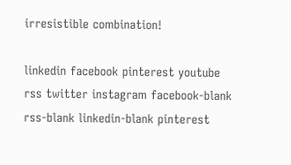irresistible combination!

linkedin facebook pinterest youtube rss twitter instagram facebook-blank rss-blank linkedin-blank pinterest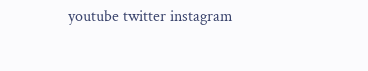youtube twitter instagram